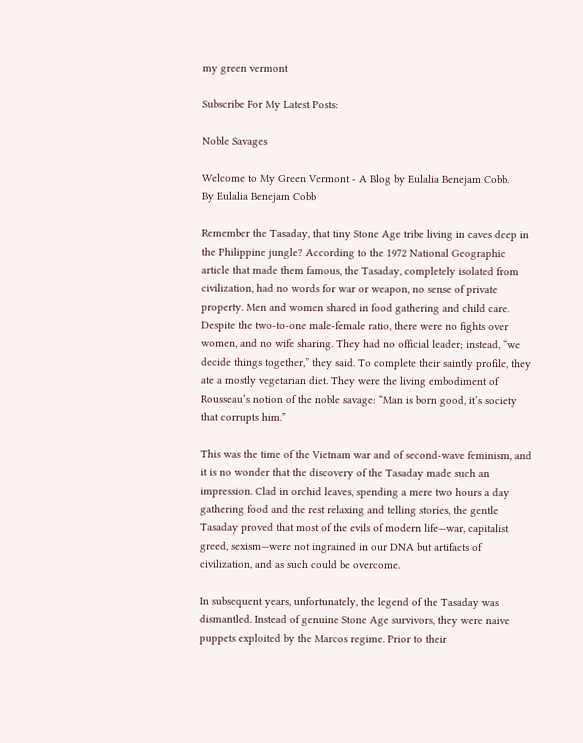my green vermont

Subscribe For My Latest Posts:

Noble Savages

Welcome to My Green Vermont - A Blog by Eulalia Benejam Cobb.
By Eulalia Benejam Cobb

Remember the Tasaday, that tiny Stone Age tribe living in caves deep in the Philippine jungle? According to the 1972 National Geographic article that made them famous, the Tasaday, completely isolated from civilization, had no words for war or weapon, no sense of private property. Men and women shared in food gathering and child care. Despite the two-to-one male-female ratio, there were no fights over women, and no wife sharing. They had no official leader; instead, “we decide things together,” they said. To complete their saintly profile, they ate a mostly vegetarian diet. They were the living embodiment of Rousseau’s notion of the noble savage: “Man is born good, it’s society that corrupts him.”

This was the time of the Vietnam war and of second-wave feminism, and it is no wonder that the discovery of the Tasaday made such an impression. Clad in orchid leaves, spending a mere two hours a day gathering food and the rest relaxing and telling stories, the gentle Tasaday proved that most of the evils of modern life—war, capitalist greed, sexism—were not ingrained in our DNA but artifacts of civilization, and as such could be overcome.

In subsequent years, unfortunately, the legend of the Tasaday was dismantled. Instead of genuine Stone Age survivors, they were naive puppets exploited by the Marcos regime. Prior to their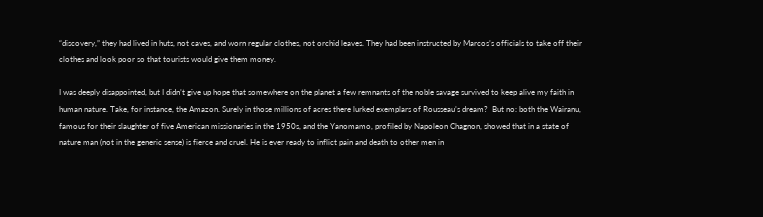“discovery,” they had lived in huts, not caves, and worn regular clothes, not orchid leaves. They had been instructed by Marcos’s officials to take off their clothes and look poor so that tourists would give them money.

I was deeply disappointed, but I didn’t give up hope that somewhere on the planet a few remnants of the noble savage survived to keep alive my faith in human nature. Take, for instance, the Amazon. Surely in those millions of acres there lurked exemplars of Rousseau’s dream?  But no: both the Wairanu, famous for their slaughter of five American missionaries in the 1950s, and the Yanomamo, profiled by Napoleon Chagnon, showed that in a state of nature man (not in the generic sense) is fierce and cruel. He is ever ready to inflict pain and death to other men in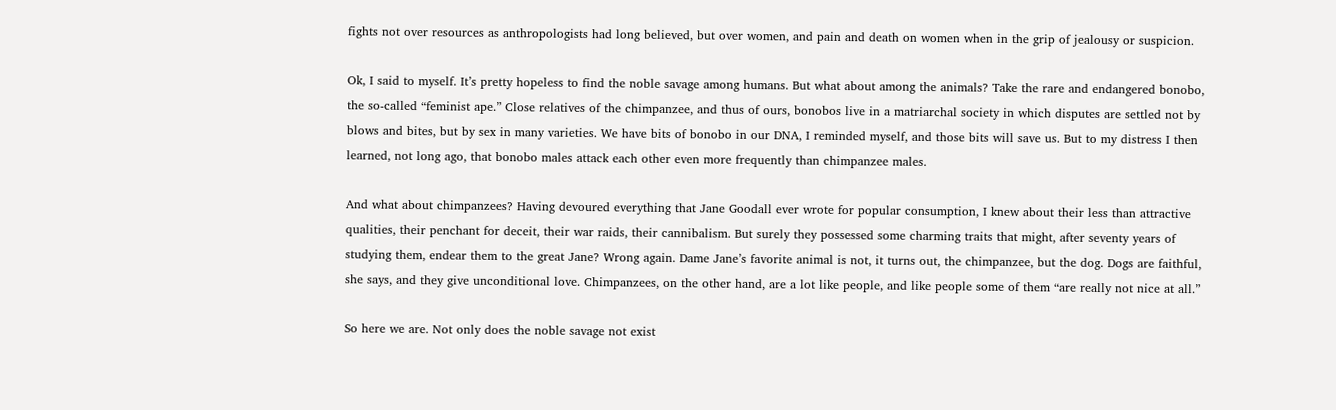fights not over resources as anthropologists had long believed, but over women, and pain and death on women when in the grip of jealousy or suspicion.

Ok, I said to myself. It’s pretty hopeless to find the noble savage among humans. But what about among the animals? Take the rare and endangered bonobo, the so-called “feminist ape.” Close relatives of the chimpanzee, and thus of ours, bonobos live in a matriarchal society in which disputes are settled not by blows and bites, but by sex in many varieties. We have bits of bonobo in our DNA, I reminded myself, and those bits will save us. But to my distress I then learned, not long ago, that bonobo males attack each other even more frequently than chimpanzee males.

And what about chimpanzees? Having devoured everything that Jane Goodall ever wrote for popular consumption, I knew about their less than attractive qualities, their penchant for deceit, their war raids, their cannibalism. But surely they possessed some charming traits that might, after seventy years of studying them, endear them to the great Jane? Wrong again. Dame Jane’s favorite animal is not, it turns out, the chimpanzee, but the dog. Dogs are faithful, she says, and they give unconditional love. Chimpanzees, on the other hand, are a lot like people, and like people some of them “are really not nice at all.”

So here we are. Not only does the noble savage not exist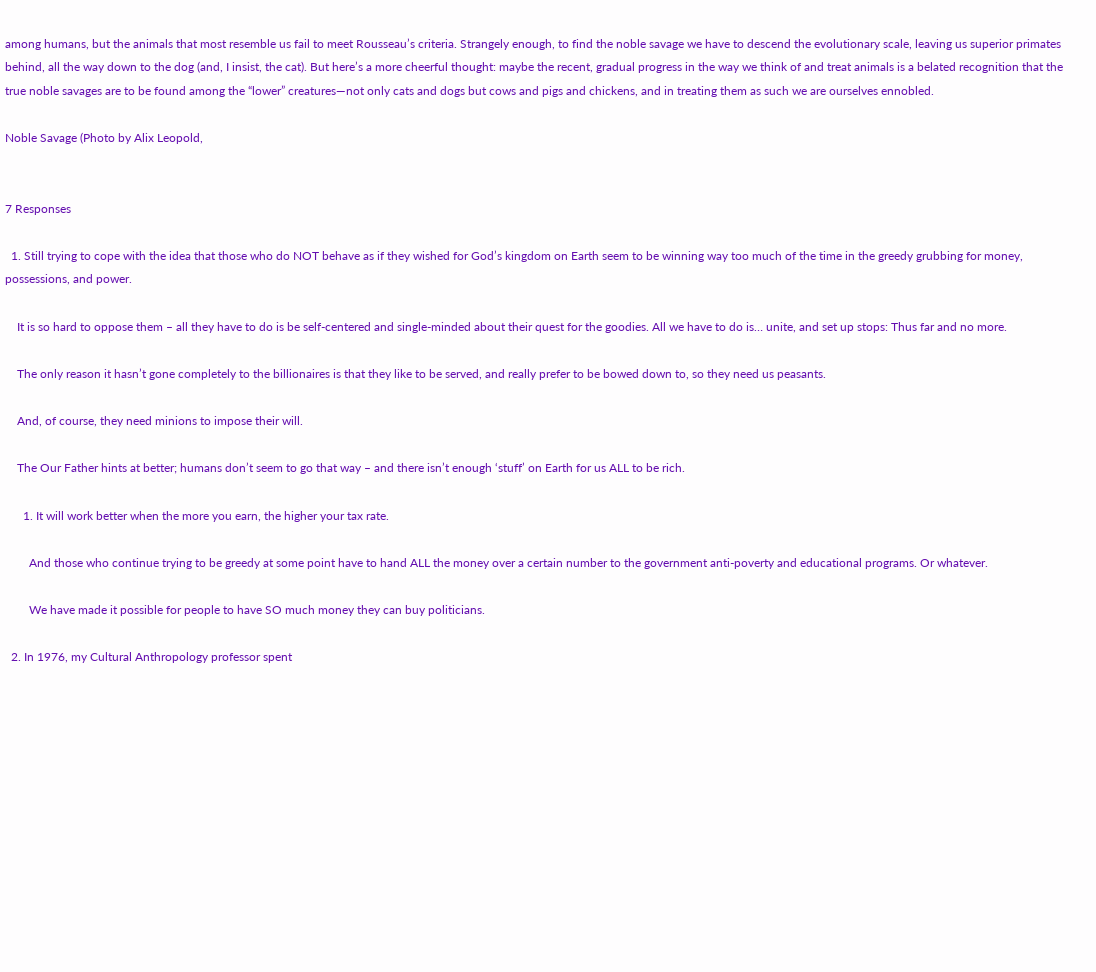among humans, but the animals that most resemble us fail to meet Rousseau’s criteria. Strangely enough, to find the noble savage we have to descend the evolutionary scale, leaving us superior primates behind, all the way down to the dog (and, I insist, the cat). But here’s a more cheerful thought: maybe the recent, gradual progress in the way we think of and treat animals is a belated recognition that the true noble savages are to be found among the “lower” creatures—not only cats and dogs but cows and pigs and chickens, and in treating them as such we are ourselves ennobled.

Noble Savage (Photo by Alix Leopold,


7 Responses

  1. Still trying to cope with the idea that those who do NOT behave as if they wished for God’s kingdom on Earth seem to be winning way too much of the time in the greedy grubbing for money, possessions, and power.

    It is so hard to oppose them – all they have to do is be self-centered and single-minded about their quest for the goodies. All we have to do is… unite, and set up stops: Thus far and no more.

    The only reason it hasn’t gone completely to the billionaires is that they like to be served, and really prefer to be bowed down to, so they need us peasants.

    And, of course, they need minions to impose their will.

    The Our Father hints at better; humans don’t seem to go that way – and there isn’t enough ‘stuff’ on Earth for us ALL to be rich.

      1. It will work better when the more you earn, the higher your tax rate.

        And those who continue trying to be greedy at some point have to hand ALL the money over a certain number to the government anti-poverty and educational programs. Or whatever.

        We have made it possible for people to have SO much money they can buy politicians.

  2. In 1976, my Cultural Anthropology professor spent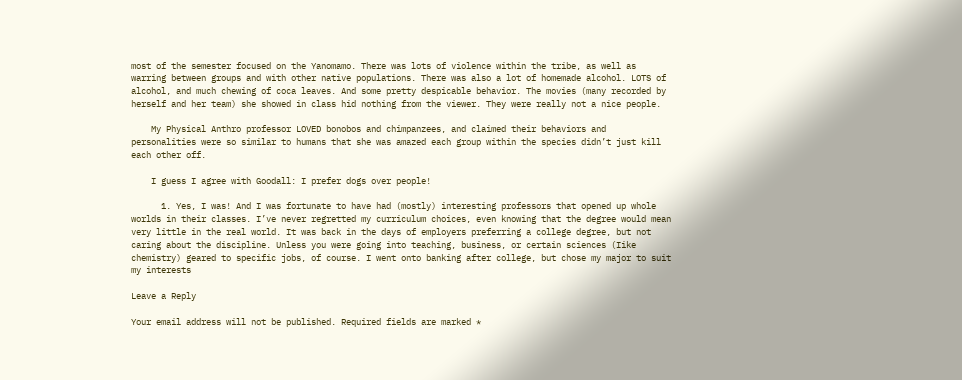most of the semester focused on the Yanomamo. There was lots of violence within the tribe, as well as warring between groups and with other native populations. There was also a lot of homemade alcohol. LOTS of alcohol, and much chewing of coca leaves. And some pretty despicable behavior. The movies (many recorded by herself and her team) she showed in class hid nothing from the viewer. They were really not a nice people.

    My Physical Anthro professor LOVED bonobos and chimpanzees, and claimed their behaviors and personalities were so similar to humans that she was amazed each group within the species didn’t just kill each other off.

    I guess I agree with Goodall: I prefer dogs over people!

      1. Yes, I was! And I was fortunate to have had (mostly) interesting professors that opened up whole worlds in their classes. I’ve never regretted my curriculum choices, even knowing that the degree would mean very little in the real world. It was back in the days of employers preferring a college degree, but not caring about the discipline. Unless you were going into teaching, business, or certain sciences (Iike chemistry) geared to specific jobs, of course. I went onto banking after college, but chose my major to suit my interests

Leave a Reply

Your email address will not be published. Required fields are marked *